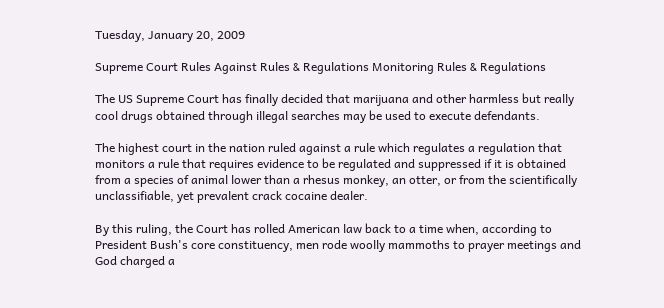Tuesday, January 20, 2009

Supreme Court Rules Against Rules & Regulations Monitoring Rules & Regulations

The US Supreme Court has finally decided that marijuana and other harmless but really cool drugs obtained through illegal searches may be used to execute defendants.

The highest court in the nation ruled against a rule which regulates a regulation that monitors a rule that requires evidence to be regulated and suppressed if it is obtained from a species of animal lower than a rhesus monkey, an otter, or from the scientifically unclassifiable, yet prevalent crack cocaine dealer.

By this ruling, the Court has rolled American law back to a time when, according to President Bush's core constituency, men rode woolly mammoths to prayer meetings and God charged a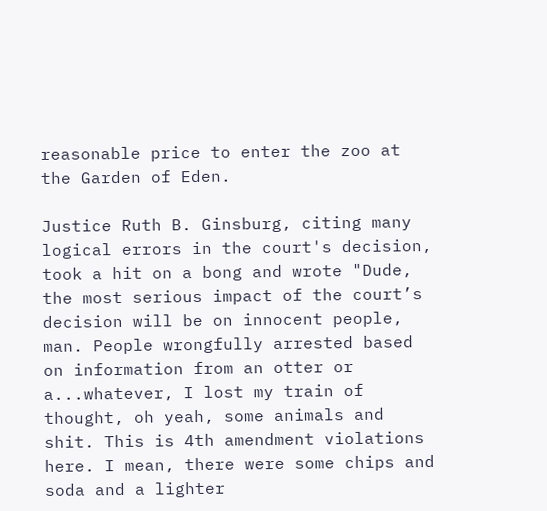reasonable price to enter the zoo at the Garden of Eden.

Justice Ruth B. Ginsburg, citing many logical errors in the court's decision, took a hit on a bong and wrote "Dude, the most serious impact of the court’s decision will be on innocent people, man. People wrongfully arrested based on information from an otter or a...whatever, I lost my train of thought, oh yeah, some animals and shit. This is 4th amendment violations here. I mean, there were some chips and soda and a lighter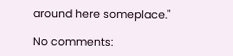around here someplace."

No comments: